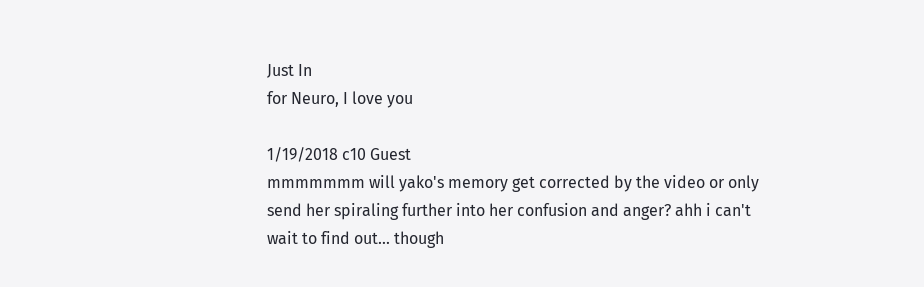Just In
for Neuro, I love you

1/19/2018 c10 Guest
mmmmmmm will yako's memory get corrected by the video or only send her spiraling further into her confusion and anger? ahh i can't wait to find out... though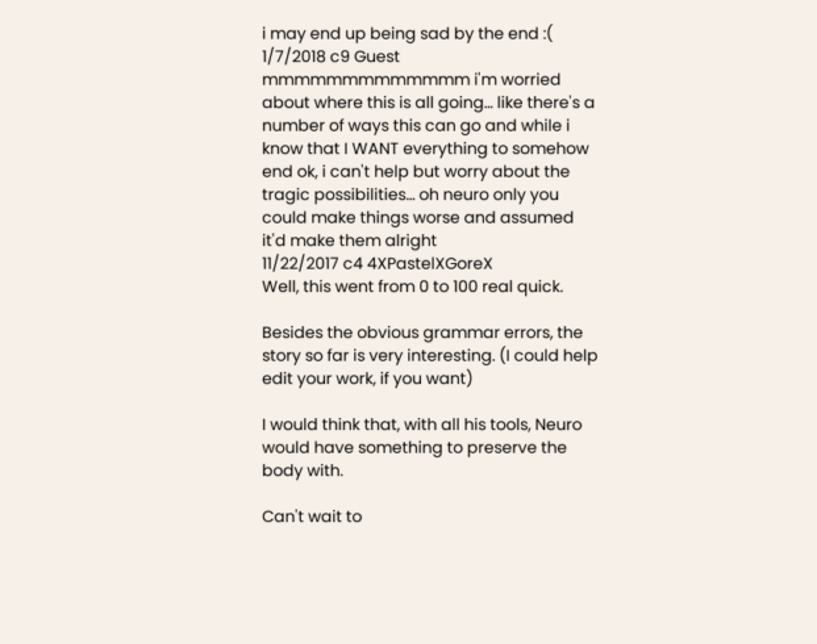i may end up being sad by the end :(
1/7/2018 c9 Guest
mmmmmmmmmmmmm i'm worried about where this is all going... like there's a number of ways this can go and while i know that I WANT everything to somehow end ok, i can't help but worry about the tragic possibilities... oh neuro only you could make things worse and assumed it'd make them alright
11/22/2017 c4 4XPastelXGoreX
Well, this went from 0 to 100 real quick.

Besides the obvious grammar errors, the story so far is very interesting. (I could help edit your work, if you want)

I would think that, with all his tools, Neuro would have something to preserve the body with.

Can't wait to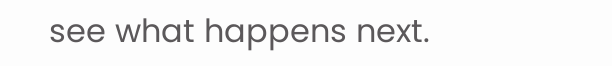see what happens next.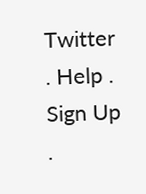Twitter . Help . Sign Up .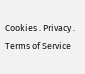Cookies . Privacy . Terms of Service